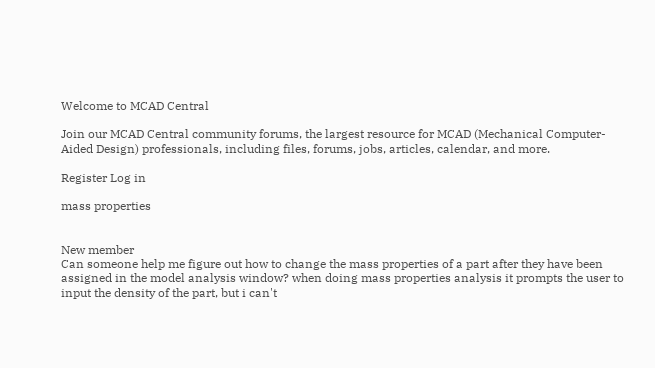Welcome to MCAD Central

Join our MCAD Central community forums, the largest resource for MCAD (Mechanical Computer-Aided Design) professionals, including files, forums, jobs, articles, calendar, and more.

Register Log in

mass properties


New member
Can someone help me figure out how to change the mass properties of a part after they have been assigned in the model analysis window? when doing mass properties analysis it prompts the user to input the density of the part, but i can't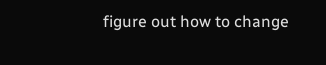figure out how to change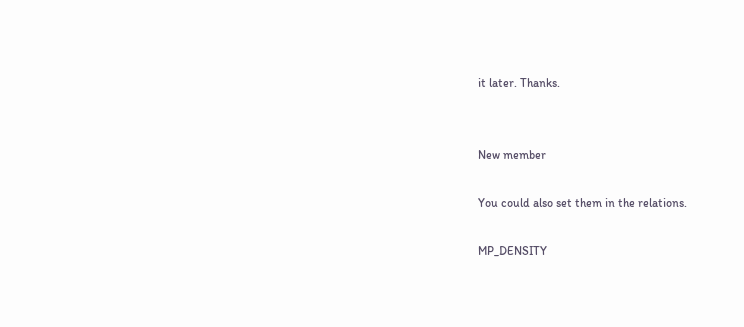it later. Thanks.


New member

You could also set them in the relations.

MP_DENSITY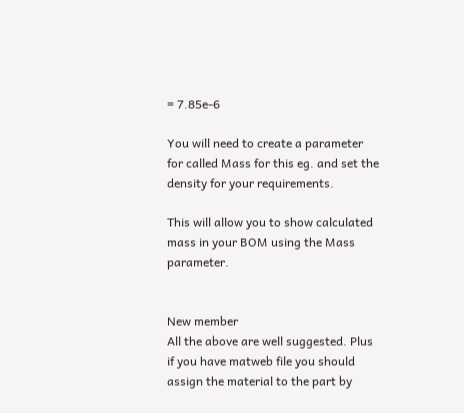= 7.85e-6

You will need to create a parameter for called Mass for this eg. and set the density for your requirements.

This will allow you to show calculated mass in your BOM using the Mass parameter.


New member
All the above are well suggested. Plus if you have matweb file you should assign the material to the part by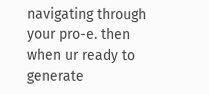navigating through your pro-e. then when ur ready to generate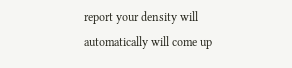report your density will automatically will come up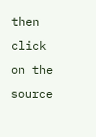then click on the source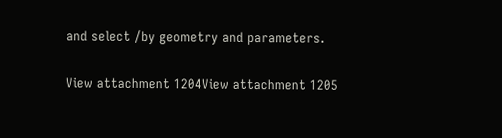and select /by geometry and parameters.

View attachment 1204View attachment 1205